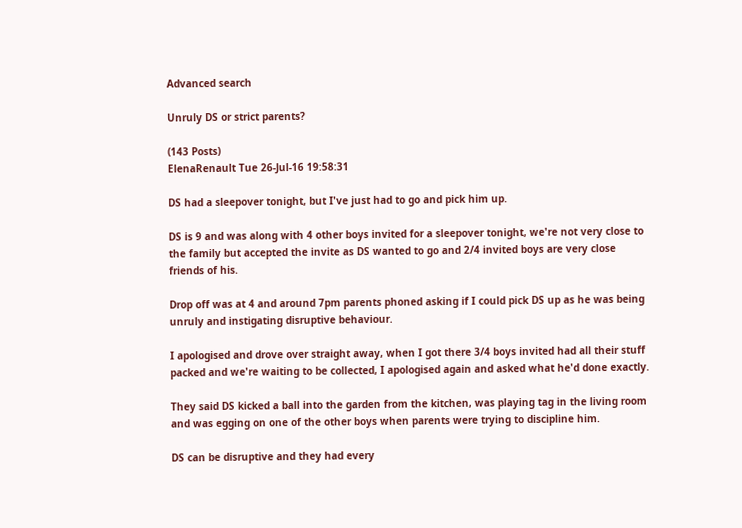Advanced search

Unruly DS or strict parents?

(143 Posts)
ElenaRenault Tue 26-Jul-16 19:58:31

DS had a sleepover tonight, but I've just had to go and pick him up.

DS is 9 and was along with 4 other boys invited for a sleepover tonight, we're not very close to the family but accepted the invite as DS wanted to go and 2/4 invited boys are very close friends of his.

Drop off was at 4 and around 7pm parents phoned asking if I could pick DS up as he was being unruly and instigating disruptive behaviour.

I apologised and drove over straight away, when I got there 3/4 boys invited had all their stuff packed and we're waiting to be collected, I apologised again and asked what he'd done exactly.

They said DS kicked a ball into the garden from the kitchen, was playing tag in the living room and was egging on one of the other boys when parents were trying to discipline him.

DS can be disruptive and they had every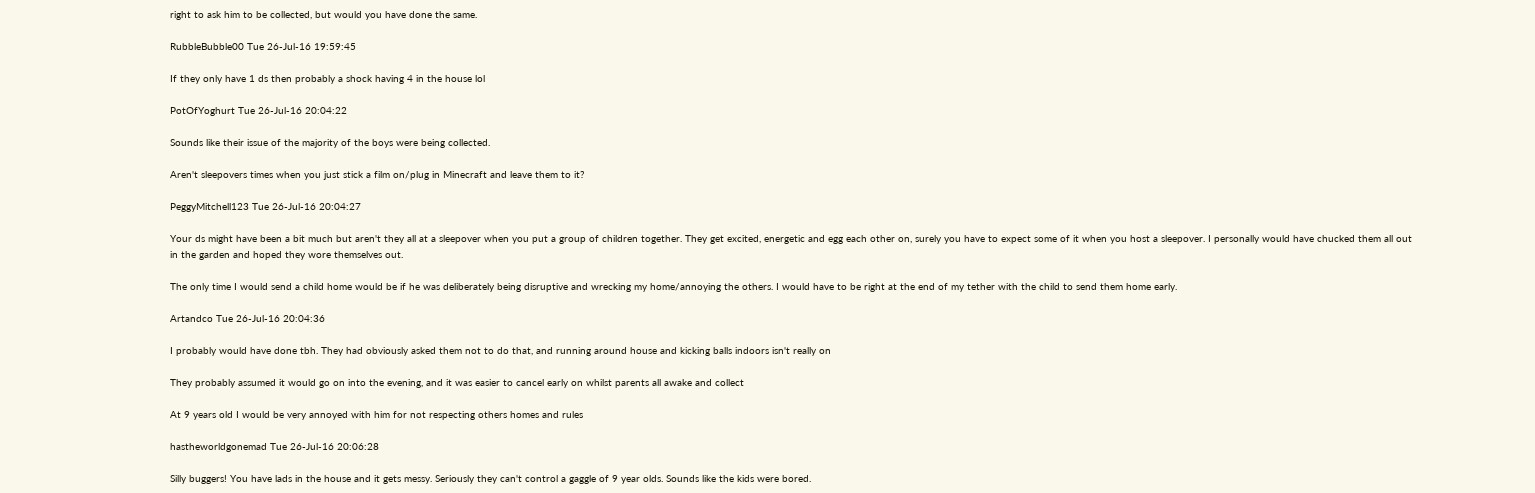right to ask him to be collected, but would you have done the same.

RubbleBubble00 Tue 26-Jul-16 19:59:45

If they only have 1 ds then probably a shock having 4 in the house lol

PotOfYoghurt Tue 26-Jul-16 20:04:22

Sounds like their issue of the majority of the boys were being collected.

Aren't sleepovers times when you just stick a film on/plug in Minecraft and leave them to it?

PeggyMitchell123 Tue 26-Jul-16 20:04:27

Your ds might have been a bit much but aren't they all at a sleepover when you put a group of children together. They get excited, energetic and egg each other on, surely you have to expect some of it when you host a sleepover. I personally would have chucked them all out in the garden and hoped they wore themselves out.

The only time I would send a child home would be if he was deliberately being disruptive and wrecking my home/annoying the others. I would have to be right at the end of my tether with the child to send them home early.

Artandco Tue 26-Jul-16 20:04:36

I probably would have done tbh. They had obviously asked them not to do that, and running around house and kicking balls indoors isn't really on

They probably assumed it would go on into the evening, and it was easier to cancel early on whilst parents all awake and collect

At 9 years old I would be very annoyed with him for not respecting others homes and rules

hastheworldgonemad Tue 26-Jul-16 20:06:28

Silly buggers! You have lads in the house and it gets messy. Seriously they can't control a gaggle of 9 year olds. Sounds like the kids were bored.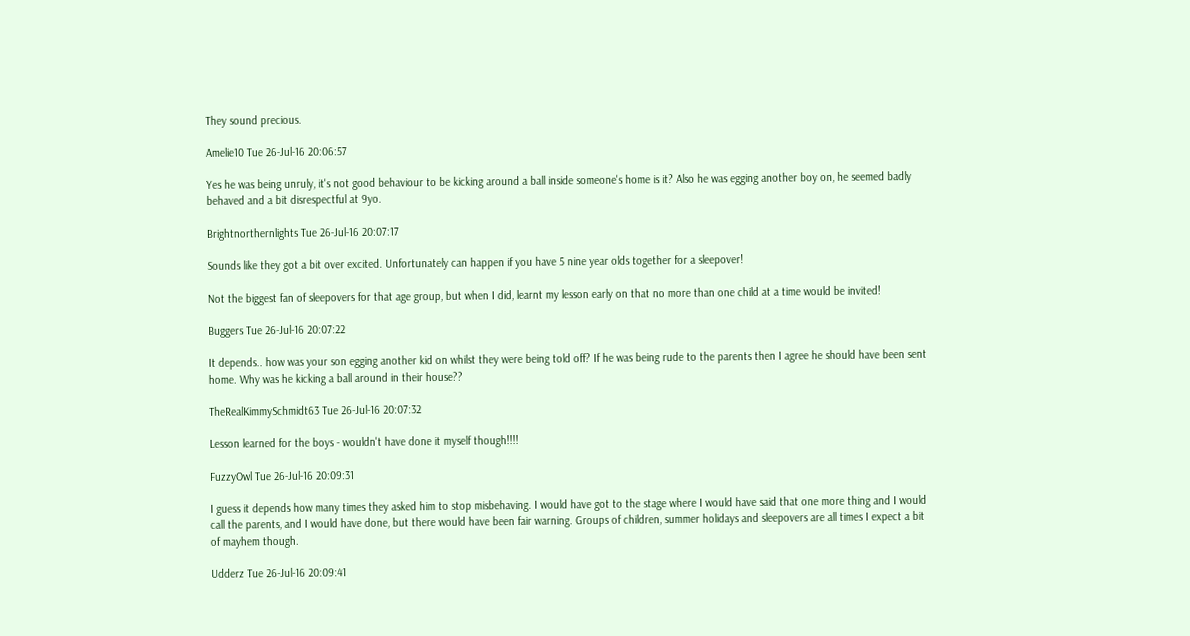They sound precious.

Amelie10 Tue 26-Jul-16 20:06:57

Yes he was being unruly, it's not good behaviour to be kicking around a ball inside someone's home is it? Also he was egging another boy on, he seemed badly behaved and a bit disrespectful at 9yo.

Brightnorthernlights Tue 26-Jul-16 20:07:17

Sounds like they got a bit over excited. Unfortunately can happen if you have 5 nine year olds together for a sleepover!

Not the biggest fan of sleepovers for that age group, but when I did, learnt my lesson early on that no more than one child at a time would be invited!

Buggers Tue 26-Jul-16 20:07:22

It depends.. how was your son egging another kid on whilst they were being told off? If he was being rude to the parents then I agree he should have been sent home. Why was he kicking a ball around in their house??

TheRealKimmySchmidt63 Tue 26-Jul-16 20:07:32

Lesson learned for the boys - wouldn't have done it myself though!!!!

FuzzyOwl Tue 26-Jul-16 20:09:31

I guess it depends how many times they asked him to stop misbehaving. I would have got to the stage where I would have said that one more thing and I would call the parents, and I would have done, but there would have been fair warning. Groups of children, summer holidays and sleepovers are all times I expect a bit of mayhem though.

Udderz Tue 26-Jul-16 20:09:41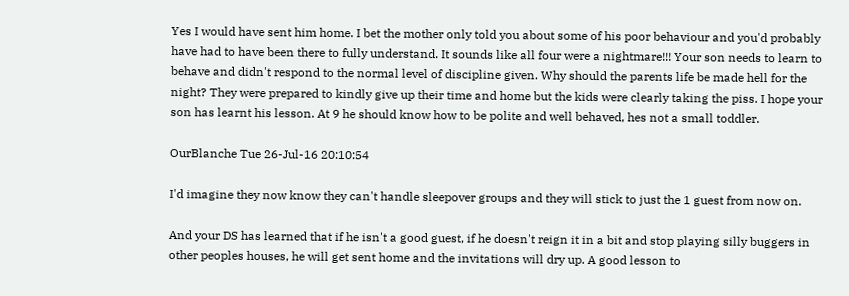Yes I would have sent him home. I bet the mother only told you about some of his poor behaviour and you'd probably have had to have been there to fully understand. It sounds like all four were a nightmare!!! Your son needs to learn to behave and didn't respond to the normal level of discipline given. Why should the parents life be made hell for the night? They were prepared to kindly give up their time and home but the kids were clearly taking the piss. I hope your son has learnt his lesson. At 9 he should know how to be polite and well behaved, hes not a small toddler.

OurBlanche Tue 26-Jul-16 20:10:54

I'd imagine they now know they can't handle sleepover groups and they will stick to just the 1 guest from now on.

And your DS has learned that if he isn't a good guest, if he doesn't reign it in a bit and stop playing silly buggers in other peoples houses, he will get sent home and the invitations will dry up. A good lesson to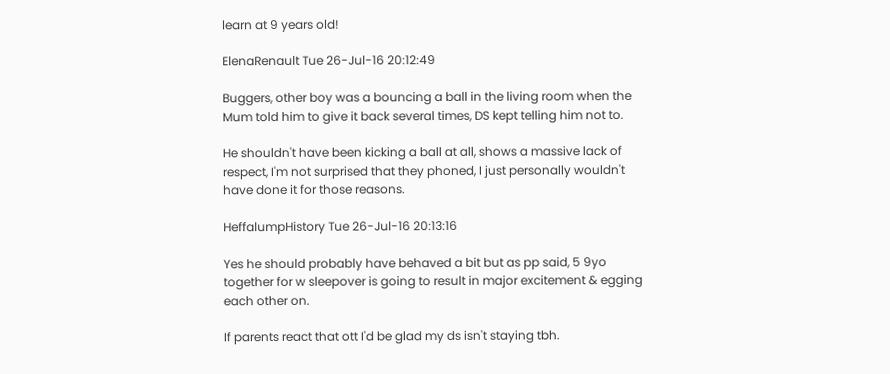learn at 9 years old!

ElenaRenault Tue 26-Jul-16 20:12:49

Buggers, other boy was a bouncing a ball in the living room when the Mum told him to give it back several times, DS kept telling him not to.

He shouldn't have been kicking a ball at all, shows a massive lack of respect, I'm not surprised that they phoned, I just personally wouldn't have done it for those reasons.

HeffalumpHistory Tue 26-Jul-16 20:13:16

Yes he should probably have behaved a bit but as pp said, 5 9yo together for w sleepover is going to result in major excitement & egging each other on.

If parents react that ott I'd be glad my ds isn't staying tbh.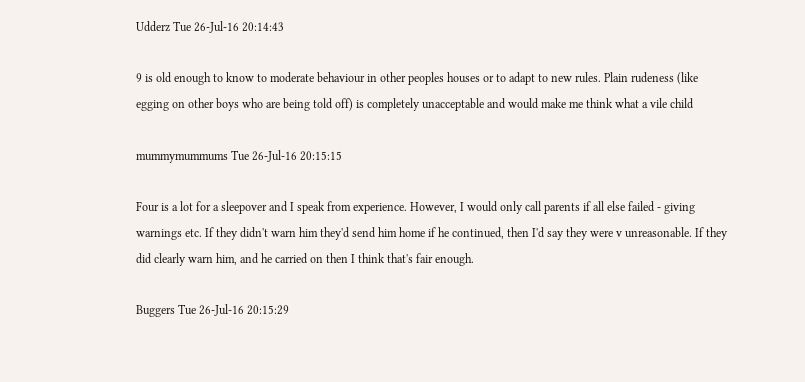Udderz Tue 26-Jul-16 20:14:43

9 is old enough to know to moderate behaviour in other peoples houses or to adapt to new rules. Plain rudeness (like egging on other boys who are being told off) is completely unacceptable and would make me think what a vile child

mummymummums Tue 26-Jul-16 20:15:15

Four is a lot for a sleepover and I speak from experience. However, I would only call parents if all else failed - giving warnings etc. If they didn't warn him they'd send him home if he continued, then I'd say they were v unreasonable. If they did clearly warn him, and he carried on then I think that's fair enough.

Buggers Tue 26-Jul-16 20:15:29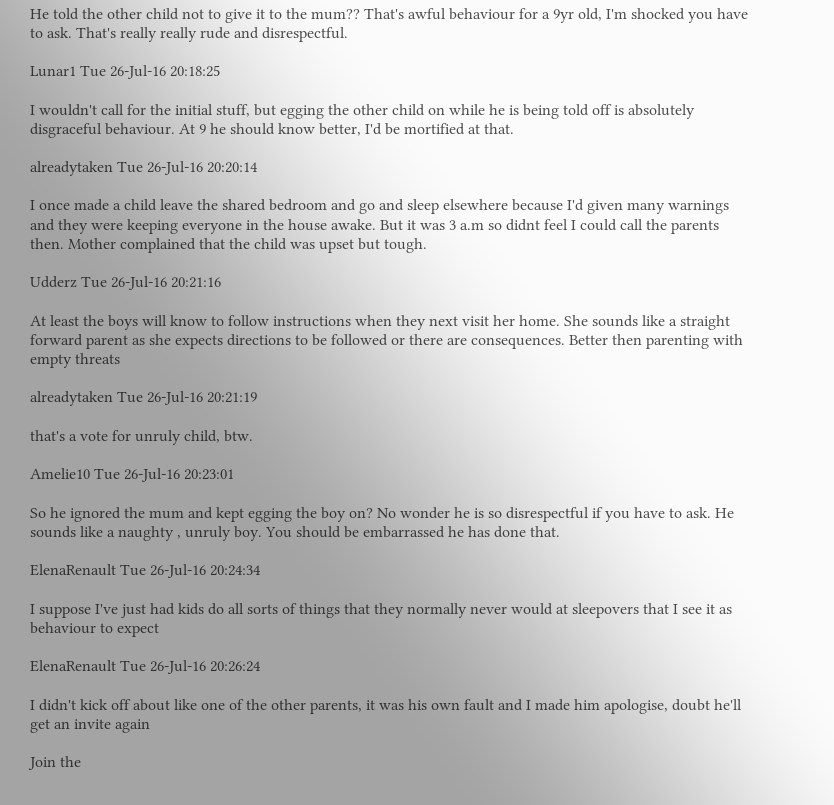He told the other child not to give it to the mum?? That's awful behaviour for a 9yr old, I'm shocked you have to ask. That's really really rude and disrespectful.

Lunar1 Tue 26-Jul-16 20:18:25

I wouldn't call for the initial stuff, but egging the other child on while he is being told off is absolutely disgraceful behaviour. At 9 he should know better, I'd be mortified at that.

alreadytaken Tue 26-Jul-16 20:20:14

I once made a child leave the shared bedroom and go and sleep elsewhere because I'd given many warnings and they were keeping everyone in the house awake. But it was 3 a.m so didnt feel I could call the parents then. Mother complained that the child was upset but tough.

Udderz Tue 26-Jul-16 20:21:16

At least the boys will know to follow instructions when they next visit her home. She sounds like a straight forward parent as she expects directions to be followed or there are consequences. Better then parenting with empty threats

alreadytaken Tue 26-Jul-16 20:21:19

that's a vote for unruly child, btw.

Amelie10 Tue 26-Jul-16 20:23:01

So he ignored the mum and kept egging the boy on? No wonder he is so disrespectful if you have to ask. He sounds like a naughty , unruly boy. You should be embarrassed he has done that.

ElenaRenault Tue 26-Jul-16 20:24:34

I suppose I've just had kids do all sorts of things that they normally never would at sleepovers that I see it as behaviour to expect

ElenaRenault Tue 26-Jul-16 20:26:24

I didn't kick off about like one of the other parents, it was his own fault and I made him apologise, doubt he'll get an invite again

Join the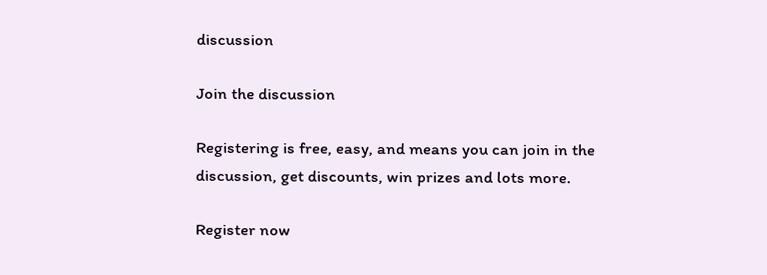discussion

Join the discussion

Registering is free, easy, and means you can join in the discussion, get discounts, win prizes and lots more.

Register now